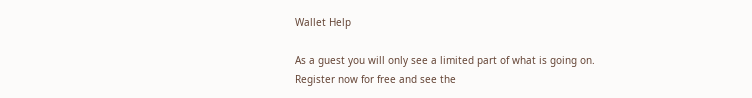Wallet Help

As a guest you will only see a limited part of what is going on.
Register now for free and see the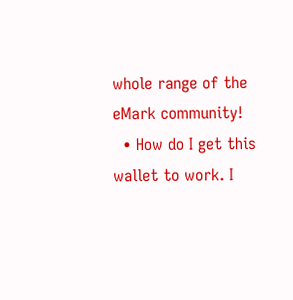whole range of the eMark community!
  • How do I get this wallet to work. I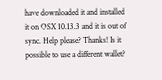have downloaded it and installed it on OSX 10.13.3 and it is out of sync. Help please? Thanks! Is it possible to use a different wallet?